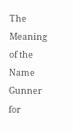The Meaning of the Name Gunner for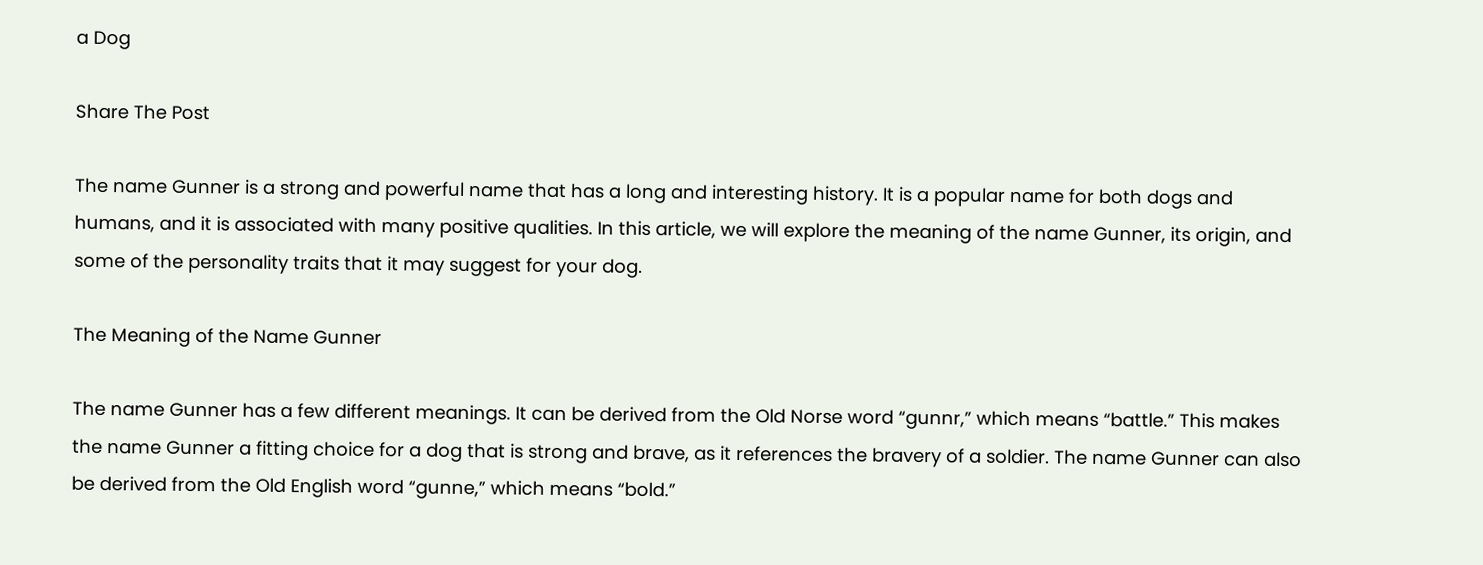a Dog

Share The Post

The name Gunner is a strong and powerful name that has a long and interesting history. It is a popular name for both dogs and humans, and it is associated with many positive qualities. In this article, we will explore the meaning of the name Gunner, its origin, and some of the personality traits that it may suggest for your dog.

The Meaning of the Name Gunner

The name Gunner has a few different meanings. It can be derived from the Old Norse word “gunnr,” which means “battle.” This makes the name Gunner a fitting choice for a dog that is strong and brave, as it references the bravery of a soldier. The name Gunner can also be derived from the Old English word “gunne,” which means “bold.”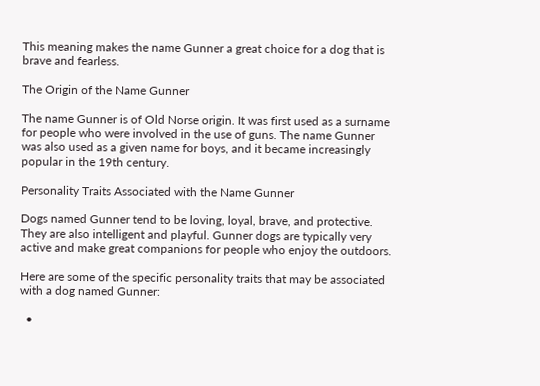This meaning makes the name Gunner a great choice for a dog that is brave and fearless.

The Origin of the Name Gunner

The name Gunner is of Old Norse origin. It was first used as a surname for people who were involved in the use of guns. The name Gunner was also used as a given name for boys, and it became increasingly popular in the 19th century.

Personality Traits Associated with the Name Gunner

Dogs named Gunner tend to be loving, loyal, brave, and protective. They are also intelligent and playful. Gunner dogs are typically very active and make great companions for people who enjoy the outdoors.

Here are some of the specific personality traits that may be associated with a dog named Gunner:

  •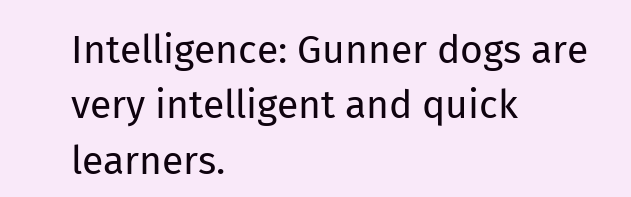Intelligence: Gunner dogs are very intelligent and quick learners.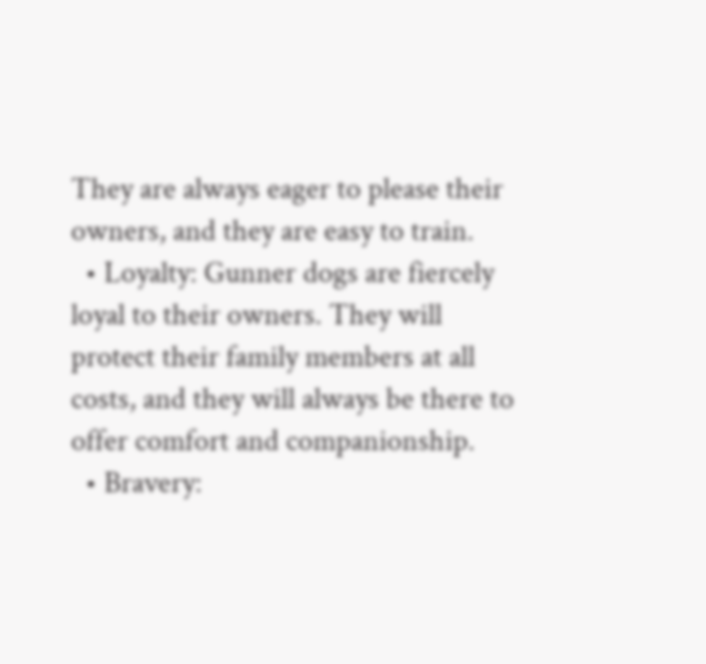They are always eager to please their owners, and they are easy to train.
  • Loyalty: Gunner dogs are fiercely loyal to their owners. They will protect their family members at all costs, and they will always be there to offer comfort and companionship.
  • Bravery: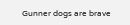Gunner dogs are brave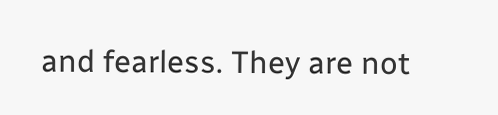and fearless. They are not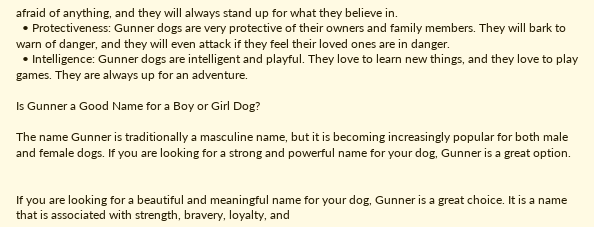afraid of anything, and they will always stand up for what they believe in.
  • Protectiveness: Gunner dogs are very protective of their owners and family members. They will bark to warn of danger, and they will even attack if they feel their loved ones are in danger.
  • Intelligence: Gunner dogs are intelligent and playful. They love to learn new things, and they love to play games. They are always up for an adventure.

Is Gunner a Good Name for a Boy or Girl Dog?

The name Gunner is traditionally a masculine name, but it is becoming increasingly popular for both male and female dogs. If you are looking for a strong and powerful name for your dog, Gunner is a great option.


If you are looking for a beautiful and meaningful name for your dog, Gunner is a great choice. It is a name that is associated with strength, bravery, loyalty, and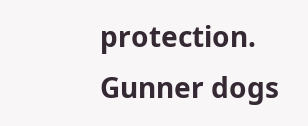protection. Gunner dogs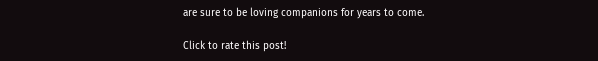are sure to be loving companions for years to come.

Click to rate this post!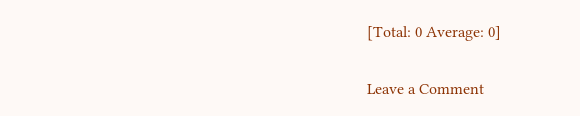[Total: 0 Average: 0]

Leave a Comment